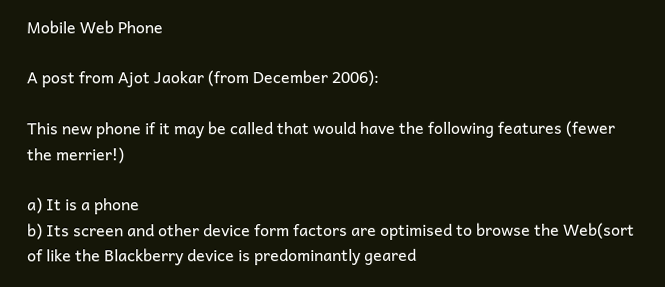Mobile Web Phone

A post from Ajot Jaokar (from December 2006):

This new phone if it may be called that would have the following features (fewer the merrier!)

a) It is a phone
b) Its screen and other device form factors are optimised to browse the Web(sort of like the Blackberry device is predominantly geared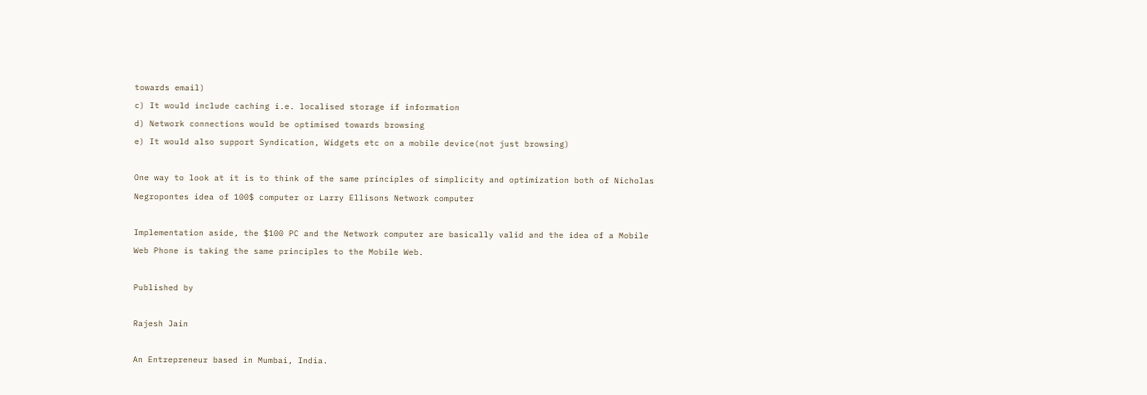towards email)
c) It would include caching i.e. localised storage if information
d) Network connections would be optimised towards browsing
e) It would also support Syndication, Widgets etc on a mobile device(not just browsing)

One way to look at it is to think of the same principles of simplicity and optimization both of Nicholas Negropontes idea of 100$ computer or Larry Ellisons Network computer

Implementation aside, the $100 PC and the Network computer are basically valid and the idea of a Mobile Web Phone is taking the same principles to the Mobile Web.

Published by

Rajesh Jain

An Entrepreneur based in Mumbai, India.